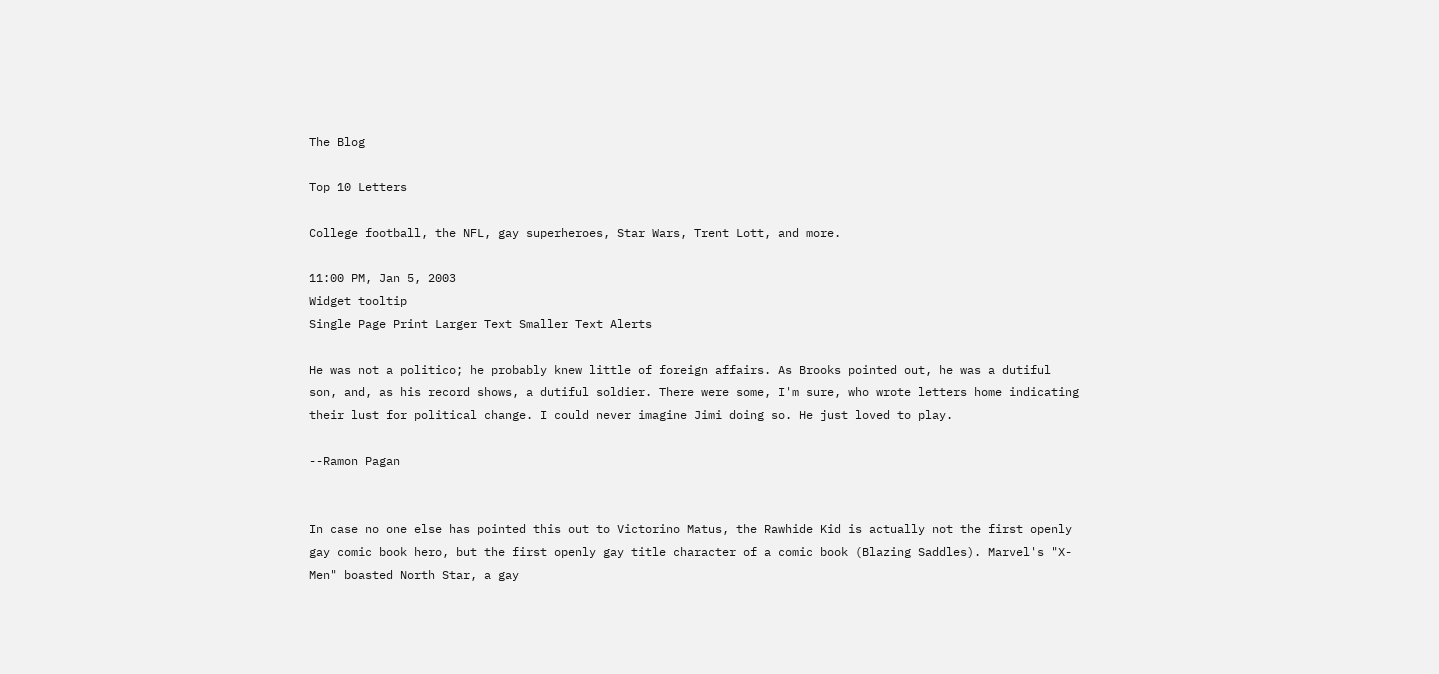The Blog

Top 10 Letters

College football, the NFL, gay superheroes, Star Wars, Trent Lott, and more.

11:00 PM, Jan 5, 2003
Widget tooltip
Single Page Print Larger Text Smaller Text Alerts

He was not a politico; he probably knew little of foreign affairs. As Brooks pointed out, he was a dutiful son, and, as his record shows, a dutiful soldier. There were some, I'm sure, who wrote letters home indicating their lust for political change. I could never imagine Jimi doing so. He just loved to play.

--Ramon Pagan


In case no one else has pointed this out to Victorino Matus, the Rawhide Kid is actually not the first openly gay comic book hero, but the first openly gay title character of a comic book (Blazing Saddles). Marvel's "X-Men" boasted North Star, a gay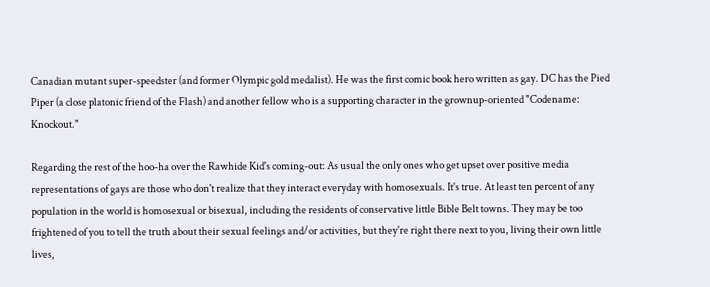Canadian mutant super-speedster (and former Olympic gold medalist). He was the first comic book hero written as gay. DC has the Pied Piper (a close platonic friend of the Flash) and another fellow who is a supporting character in the grownup-oriented "Codename: Knockout."

Regarding the rest of the hoo-ha over the Rawhide Kid's coming-out: As usual the only ones who get upset over positive media representations of gays are those who don't realize that they interact everyday with homosexuals. It's true. At least ten percent of any population in the world is homosexual or bisexual, including the residents of conservative little Bible Belt towns. They may be too frightened of you to tell the truth about their sexual feelings and/or activities, but they're right there next to you, living their own little lives,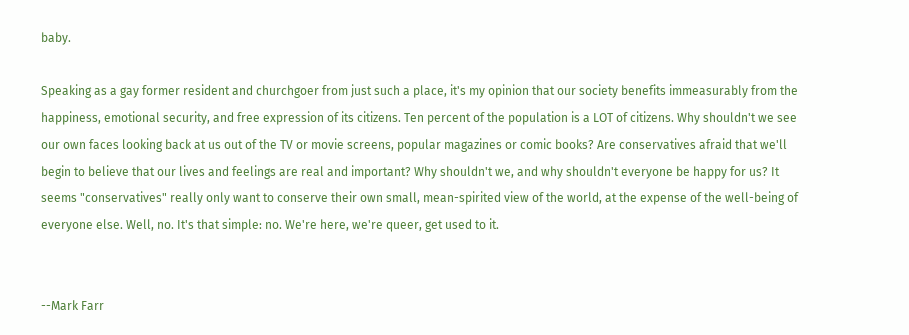baby.

Speaking as a gay former resident and churchgoer from just such a place, it's my opinion that our society benefits immeasurably from the happiness, emotional security, and free expression of its citizens. Ten percent of the population is a LOT of citizens. Why shouldn't we see our own faces looking back at us out of the TV or movie screens, popular magazines or comic books? Are conservatives afraid that we'll begin to believe that our lives and feelings are real and important? Why shouldn't we, and why shouldn't everyone be happy for us? It seems "conservatives" really only want to conserve their own small, mean-spirited view of the world, at the expense of the well-being of everyone else. Well, no. It's that simple: no. We're here, we're queer, get used to it.


--Mark Farr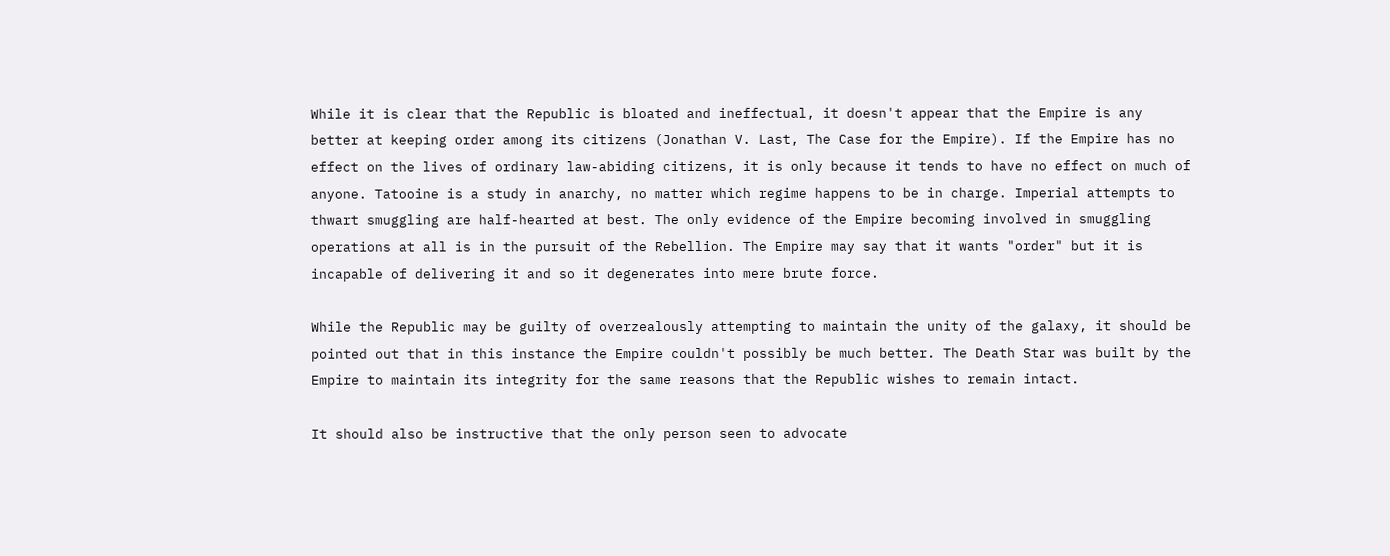While it is clear that the Republic is bloated and ineffectual, it doesn't appear that the Empire is any better at keeping order among its citizens (Jonathan V. Last, The Case for the Empire). If the Empire has no effect on the lives of ordinary law-abiding citizens, it is only because it tends to have no effect on much of anyone. Tatooine is a study in anarchy, no matter which regime happens to be in charge. Imperial attempts to thwart smuggling are half-hearted at best. The only evidence of the Empire becoming involved in smuggling operations at all is in the pursuit of the Rebellion. The Empire may say that it wants "order" but it is incapable of delivering it and so it degenerates into mere brute force.

While the Republic may be guilty of overzealously attempting to maintain the unity of the galaxy, it should be pointed out that in this instance the Empire couldn't possibly be much better. The Death Star was built by the Empire to maintain its integrity for the same reasons that the Republic wishes to remain intact.

It should also be instructive that the only person seen to advocate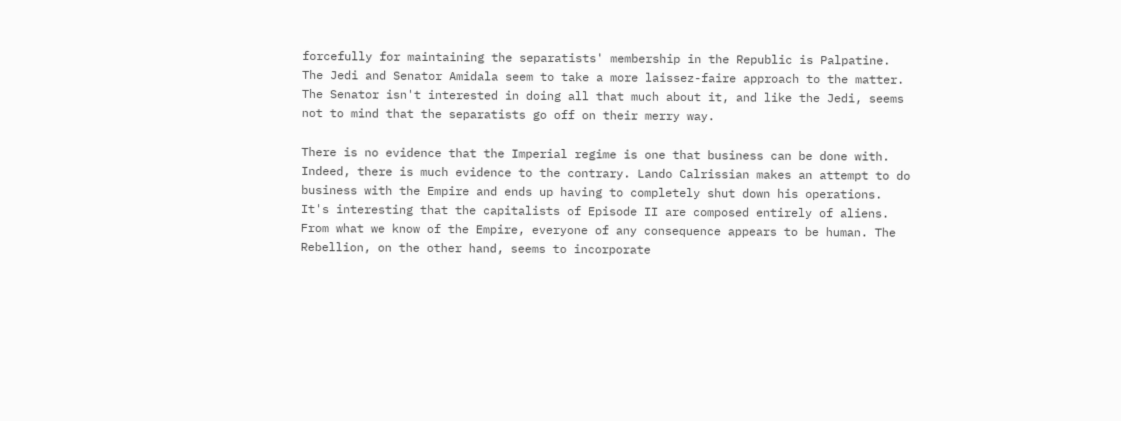forcefully for maintaining the separatists' membership in the Republic is Palpatine. The Jedi and Senator Amidala seem to take a more laissez-faire approach to the matter. The Senator isn't interested in doing all that much about it, and like the Jedi, seems not to mind that the separatists go off on their merry way.

There is no evidence that the Imperial regime is one that business can be done with. Indeed, there is much evidence to the contrary. Lando Calrissian makes an attempt to do business with the Empire and ends up having to completely shut down his operations. It's interesting that the capitalists of Episode II are composed entirely of aliens. From what we know of the Empire, everyone of any consequence appears to be human. The Rebellion, on the other hand, seems to incorporate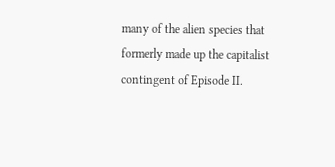many of the alien species that formerly made up the capitalist contingent of Episode II.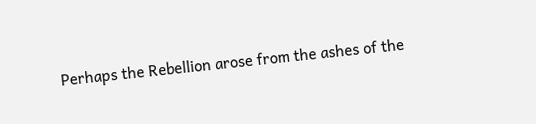Perhaps the Rebellion arose from the ashes of the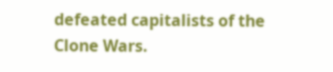defeated capitalists of the Clone Wars.